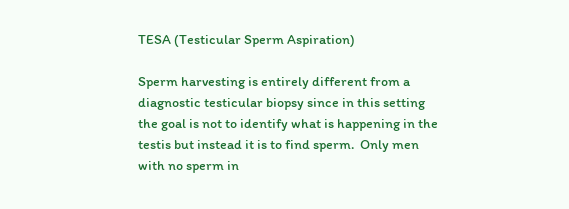TESA (Testicular Sperm Aspiration)

Sperm harvesting is entirely different from a diagnostic testicular biopsy since in this setting the goal is not to identify what is happening in the testis but instead it is to find sperm.  Only men with no sperm in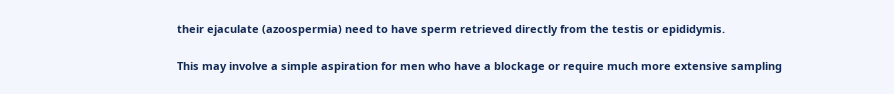their ejaculate (azoospermia) need to have sperm retrieved directly from the testis or epididymis.

This may involve a simple aspiration for men who have a blockage or require much more extensive sampling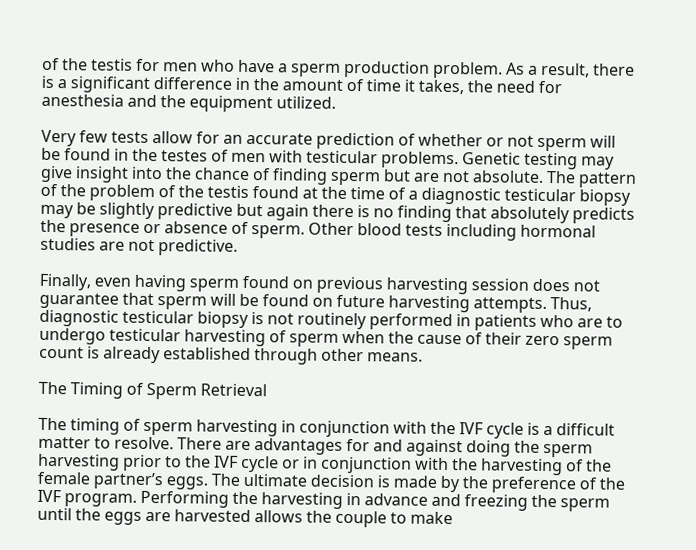of the testis for men who have a sperm production problem. As a result, there is a significant difference in the amount of time it takes, the need for anesthesia and the equipment utilized.

Very few tests allow for an accurate prediction of whether or not sperm will be found in the testes of men with testicular problems. Genetic testing may give insight into the chance of finding sperm but are not absolute. The pattern of the problem of the testis found at the time of a diagnostic testicular biopsy may be slightly predictive but again there is no finding that absolutely predicts the presence or absence of sperm. Other blood tests including hormonal studies are not predictive.

Finally, even having sperm found on previous harvesting session does not guarantee that sperm will be found on future harvesting attempts. Thus, diagnostic testicular biopsy is not routinely performed in patients who are to undergo testicular harvesting of sperm when the cause of their zero sperm count is already established through other means.

The Timing of Sperm Retrieval

The timing of sperm harvesting in conjunction with the IVF cycle is a difficult matter to resolve. There are advantages for and against doing the sperm harvesting prior to the IVF cycle or in conjunction with the harvesting of the female partner’s eggs. The ultimate decision is made by the preference of the IVF program. Performing the harvesting in advance and freezing the sperm until the eggs are harvested allows the couple to make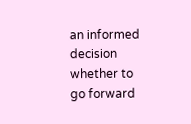an informed decision whether to go forward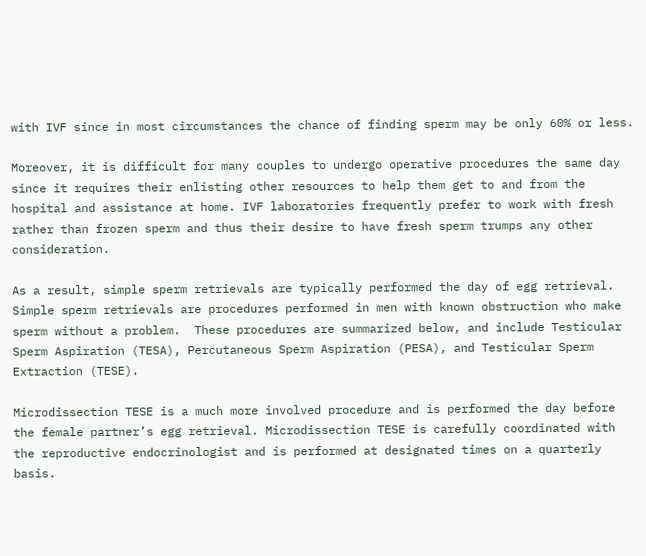with IVF since in most circumstances the chance of finding sperm may be only 60% or less.

Moreover, it is difficult for many couples to undergo operative procedures the same day since it requires their enlisting other resources to help them get to and from the hospital and assistance at home. IVF laboratories frequently prefer to work with fresh rather than frozen sperm and thus their desire to have fresh sperm trumps any other consideration.

As a result, simple sperm retrievals are typically performed the day of egg retrieval. Simple sperm retrievals are procedures performed in men with known obstruction who make sperm without a problem.  These procedures are summarized below, and include Testicular Sperm Aspiration (TESA), Percutaneous Sperm Aspiration (PESA), and Testicular Sperm Extraction (TESE).

Microdissection TESE is a much more involved procedure and is performed the day before the female partner’s egg retrieval. Microdissection TESE is carefully coordinated with the reproductive endocrinologist and is performed at designated times on a quarterly basis.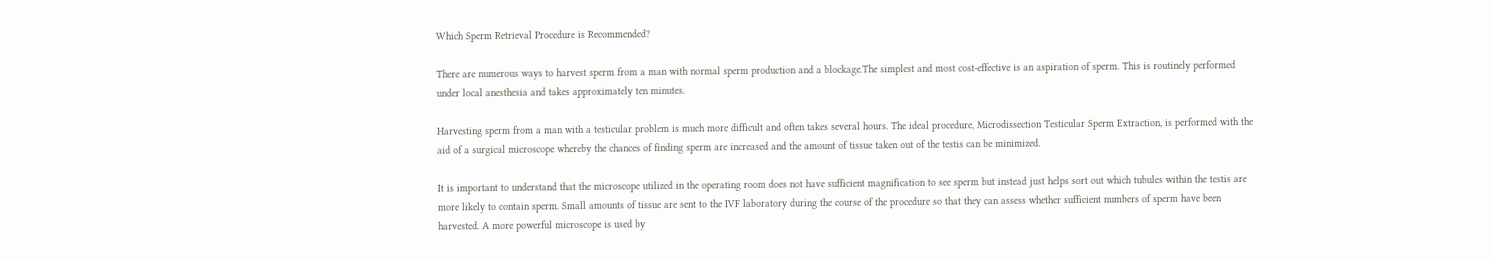Which Sperm Retrieval Procedure is Recommended?

There are numerous ways to harvest sperm from a man with normal sperm production and a blockage.The simplest and most cost-effective is an aspiration of sperm. This is routinely performed under local anesthesia and takes approximately ten minutes.

Harvesting sperm from a man with a testicular problem is much more difficult and often takes several hours. The ideal procedure, Microdissection Testicular Sperm Extraction, is performed with the aid of a surgical microscope whereby the chances of finding sperm are increased and the amount of tissue taken out of the testis can be minimized.

It is important to understand that the microscope utilized in the operating room does not have sufficient magnification to see sperm but instead just helps sort out which tubules within the testis are more likely to contain sperm. Small amounts of tissue are sent to the IVF laboratory during the course of the procedure so that they can assess whether sufficient numbers of sperm have been harvested. A more powerful microscope is used by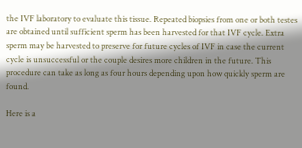the IVF laboratory to evaluate this tissue. Repeated biopsies from one or both testes are obtained until sufficient sperm has been harvested for that IVF cycle. Extra sperm may be harvested to preserve for future cycles of IVF in case the current cycle is unsuccessful or the couple desires more children in the future. This procedure can take as long as four hours depending upon how quickly sperm are found.

Here is a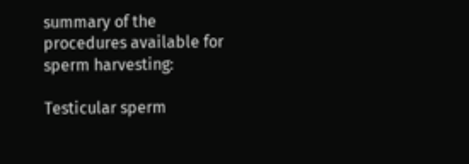summary of the procedures available for sperm harvesting:

Testicular sperm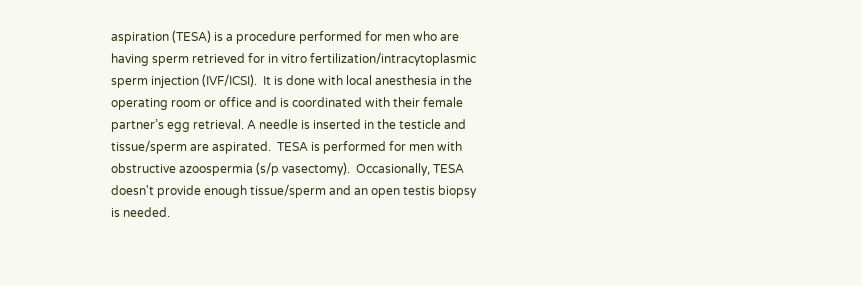aspiration (TESA) is a procedure performed for men who are having sperm retrieved for in vitro fertilization/intracytoplasmic sperm injection (IVF/ICSI).  It is done with local anesthesia in the operating room or office and is coordinated with their female partner’s egg retrieval. A needle is inserted in the testicle and tissue/sperm are aspirated.  TESA is performed for men with obstructive azoospermia (s/p vasectomy).  Occasionally, TESA doesn't provide enough tissue/sperm and an open testis biopsy is needed.